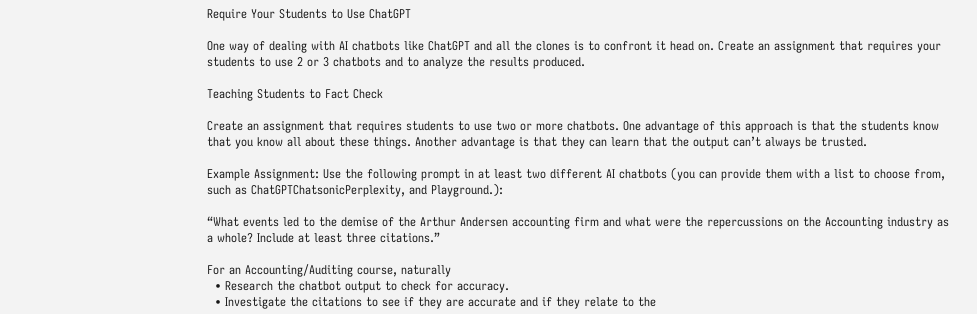Require Your Students to Use ChatGPT

One way of dealing with AI chatbots like ChatGPT and all the clones is to confront it head on. Create an assignment that requires your students to use 2 or 3 chatbots and to analyze the results produced.

Teaching Students to Fact Check

Create an assignment that requires students to use two or more chatbots. One advantage of this approach is that the students know that you know all about these things. Another advantage is that they can learn that the output can’t always be trusted.

Example Assignment: Use the following prompt in at least two different AI chatbots (you can provide them with a list to choose from, such as ChatGPTChatsonicPerplexity, and Playground.):

“What events led to the demise of the Arthur Andersen accounting firm and what were the repercussions on the Accounting industry as a whole? Include at least three citations.”

For an Accounting/Auditing course, naturally
  • Research the chatbot output to check for accuracy.
  • Investigate the citations to see if they are accurate and if they relate to the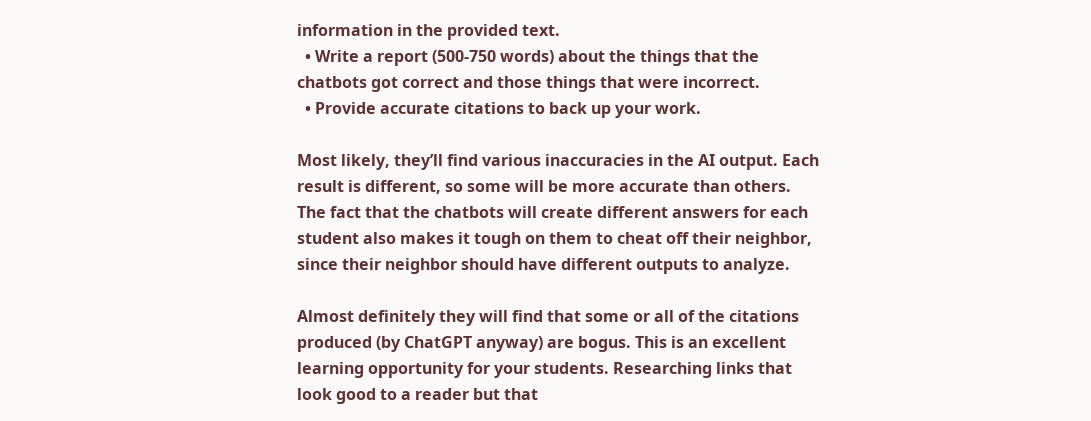information in the provided text.
  • Write a report (500-750 words) about the things that the chatbots got correct and those things that were incorrect.
  • Provide accurate citations to back up your work.

Most likely, they’ll find various inaccuracies in the AI output. Each result is different, so some will be more accurate than others. The fact that the chatbots will create different answers for each student also makes it tough on them to cheat off their neighbor, since their neighbor should have different outputs to analyze.

Almost definitely they will find that some or all of the citations produced (by ChatGPT anyway) are bogus. This is an excellent learning opportunity for your students. Researching links that look good to a reader but that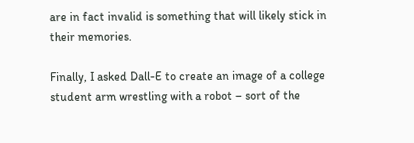are in fact invalid is something that will likely stick in their memories.

Finally, I asked Dall-E to create an image of a college student arm wrestling with a robot – sort of the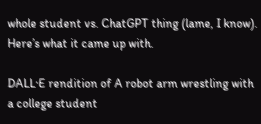whole student vs. ChatGPT thing (lame, I know). Here’s what it came up with.

DALL·E rendition of A robot arm wrestling with a college student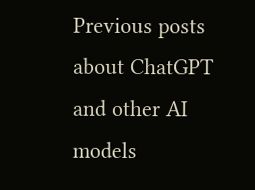Previous posts about ChatGPT and other AI models